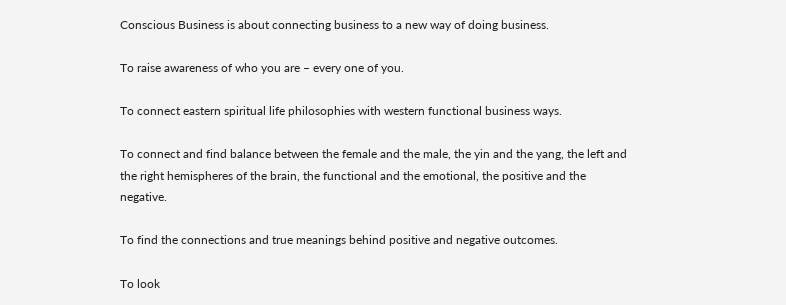Conscious Business is about connecting business to a new way of doing business.

To raise awareness of who you are – every one of you.

To connect eastern spiritual life philosophies with western functional business ways.

To connect and find balance between the female and the male, the yin and the yang, the left and the right hemispheres of the brain, the functional and the emotional, the positive and the negative.

To find the connections and true meanings behind positive and negative outcomes.

To look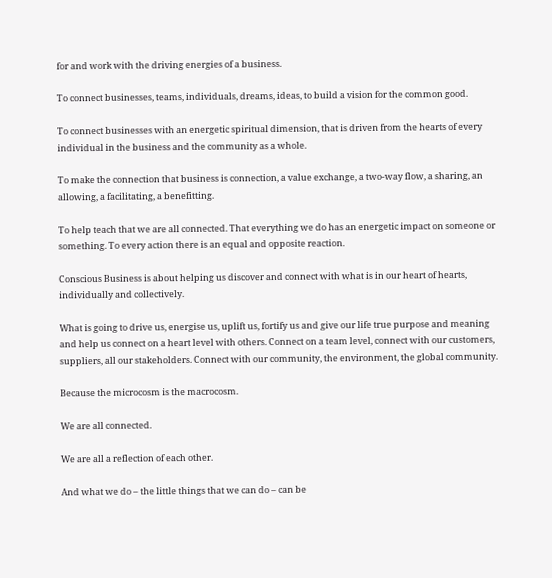for and work with the driving energies of a business.

To connect businesses, teams, individuals, dreams, ideas, to build a vision for the common good.

To connect businesses with an energetic spiritual dimension, that is driven from the hearts of every individual in the business and the community as a whole.

To make the connection that business is connection, a value exchange, a two-way flow, a sharing, an allowing, a facilitating, a benefitting.

To help teach that we are all connected. That everything we do has an energetic impact on someone or something. To every action there is an equal and opposite reaction.

Conscious Business is about helping us discover and connect with what is in our heart of hearts, individually and collectively.

What is going to drive us, energise us, uplift us, fortify us and give our life true purpose and meaning and help us connect on a heart level with others. Connect on a team level, connect with our customers, suppliers, all our stakeholders. Connect with our community, the environment, the global community.

Because the microcosm is the macrocosm.

We are all connected.

We are all a reflection of each other.

And what we do – the little things that we can do – can be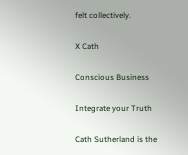felt collectively.

X Cath

Conscious Business

Integrate your Truth

Cath Sutherland is the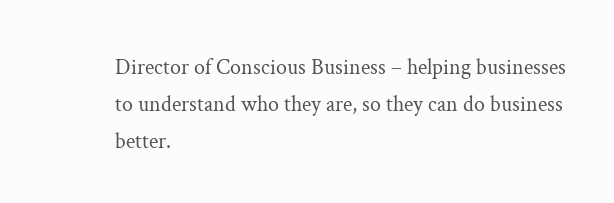Director of Conscious Business – helping businesses to understand who they are, so they can do business better.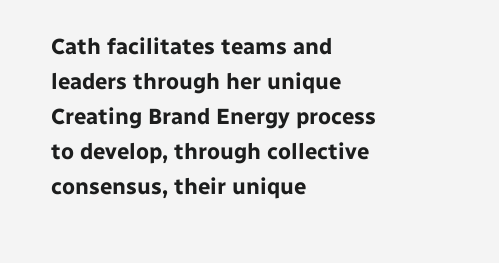Cath facilitates teams and leaders through her unique Creating Brand Energy process to develop, through collective consensus, their unique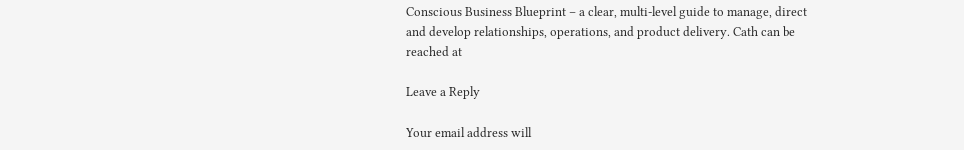Conscious Business Blueprint – a clear, multi-level guide to manage, direct and develop relationships, operations, and product delivery. Cath can be reached at

Leave a Reply

Your email address will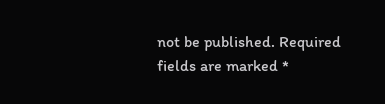not be published. Required fields are marked *